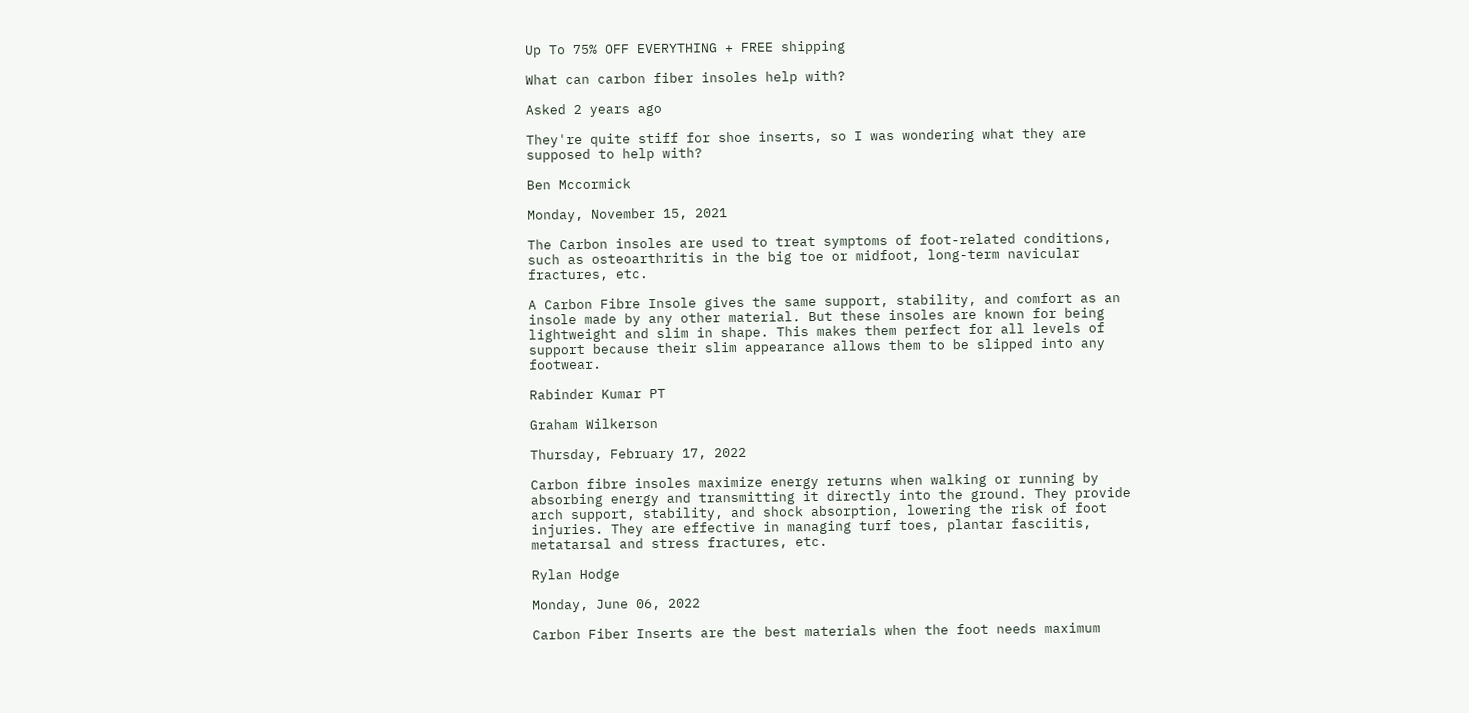Up To 75% OFF EVERYTHING + FREE shipping

What can carbon fiber insoles help with?

Asked 2 years ago

They're quite stiff for shoe inserts, so I was wondering what they are supposed to help with?

Ben Mccormick

Monday, November 15, 2021

The Carbon insoles are used to treat symptoms of foot-related conditions, such as osteoarthritis in the big toe or midfoot, long-term navicular fractures, etc.

A Carbon Fibre Insole gives the same support, stability, and comfort as an insole made by any other material. But these insoles are known for being lightweight and slim in shape. This makes them perfect for all levels of support because their slim appearance allows them to be slipped into any footwear.

Rabinder Kumar PT

Graham Wilkerson

Thursday, February 17, 2022

Carbon fibre insoles maximize energy returns when walking or running by absorbing energy and transmitting it directly into the ground. They provide arch support, stability, and shock absorption, lowering the risk of foot injuries. They are effective in managing turf toes, plantar fasciitis, metatarsal and stress fractures, etc.

Rylan Hodge

Monday, June 06, 2022

Carbon Fiber Inserts are the best materials when the foot needs maximum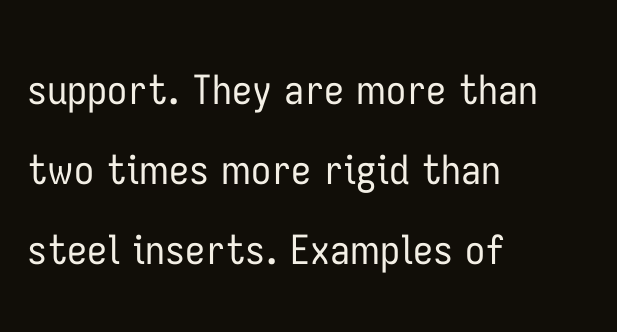support. They are more than two times more rigid than steel inserts. Examples of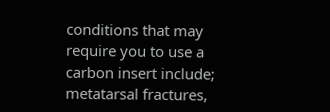conditions that may require you to use a carbon insert include; metatarsal fractures,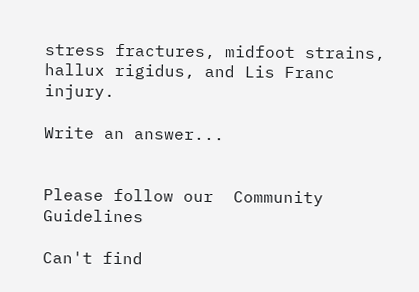stress fractures, midfoot strains, hallux rigidus, and Lis Franc injury.

Write an answer...


Please follow our  Community Guidelines

Can't find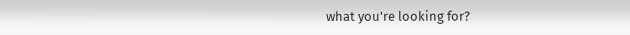what you're looking for?